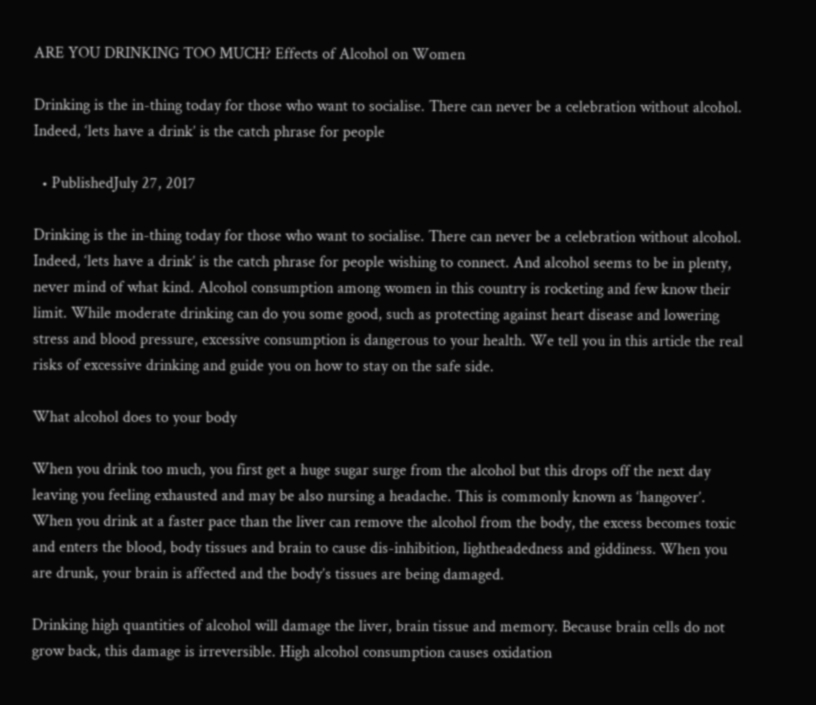ARE YOU DRINKING TOO MUCH? Effects of Alcohol on Women

Drinking is the in-thing today for those who want to socialise. There can never be a celebration without alcohol. Indeed, ‘lets have a drink’ is the catch phrase for people

  • PublishedJuly 27, 2017

Drinking is the in-thing today for those who want to socialise. There can never be a celebration without alcohol. Indeed, ‘lets have a drink’ is the catch phrase for people wishing to connect. And alcohol seems to be in plenty, never mind of what kind. Alcohol consumption among women in this country is rocketing and few know their limit. While moderate drinking can do you some good, such as protecting against heart disease and lowering stress and blood pressure, excessive consumption is dangerous to your health. We tell you in this article the real risks of excessive drinking and guide you on how to stay on the safe side.

What alcohol does to your body

When you drink too much, you first get a huge sugar surge from the alcohol but this drops off the next day leaving you feeling exhausted and may be also nursing a headache. This is commonly known as ‘hangover’. When you drink at a faster pace than the liver can remove the alcohol from the body, the excess becomes toxic and enters the blood, body tissues and brain to cause dis-inhibition, lightheadedness and giddiness. When you are drunk, your brain is affected and the body’s tissues are being damaged.

Drinking high quantities of alcohol will damage the liver, brain tissue and memory. Because brain cells do not grow back, this damage is irreversible. High alcohol consumption causes oxidation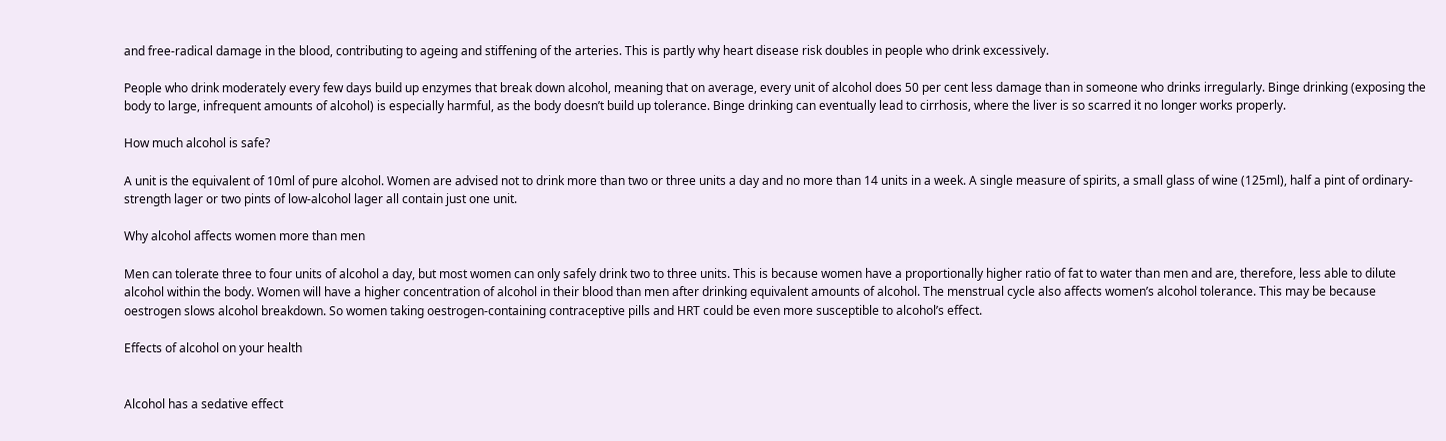and free-radical damage in the blood, contributing to ageing and stiffening of the arteries. This is partly why heart disease risk doubles in people who drink excessively.

People who drink moderately every few days build up enzymes that break down alcohol, meaning that on average, every unit of alcohol does 50 per cent less damage than in someone who drinks irregularly. Binge drinking (exposing the body to large, infrequent amounts of alcohol) is especially harmful, as the body doesn’t build up tolerance. Binge drinking can eventually lead to cirrhosis, where the liver is so scarred it no longer works properly.

How much alcohol is safe?

A unit is the equivalent of 10ml of pure alcohol. Women are advised not to drink more than two or three units a day and no more than 14 units in a week. A single measure of spirits, a small glass of wine (125ml), half a pint of ordinary-strength lager or two pints of low-alcohol lager all contain just one unit.

Why alcohol affects women more than men

Men can tolerate three to four units of alcohol a day, but most women can only safely drink two to three units. This is because women have a proportionally higher ratio of fat to water than men and are, therefore, less able to dilute alcohol within the body. Women will have a higher concentration of alcohol in their blood than men after drinking equivalent amounts of alcohol. The menstrual cycle also affects women’s alcohol tolerance. This may be because oestrogen slows alcohol breakdown. So women taking oestrogen-containing contraceptive pills and HRT could be even more susceptible to alcohol’s effect.

Effects of alcohol on your health


Alcohol has a sedative effect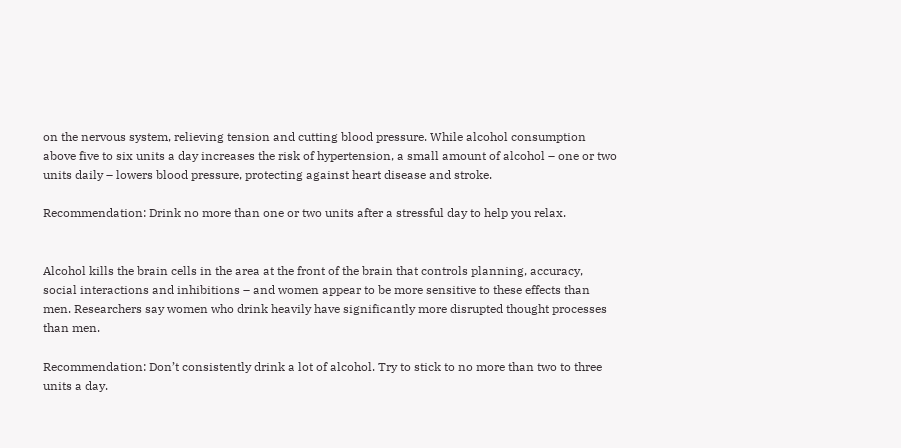on the nervous system, relieving tension and cutting blood pressure. While alcohol consumption above five to six units a day increases the risk of hypertension, a small amount of alcohol – one or two units daily – lowers blood pressure, protecting against heart disease and stroke.

Recommendation: Drink no more than one or two units after a stressful day to help you relax.


Alcohol kills the brain cells in the area at the front of the brain that controls planning, accuracy, social interactions and inhibitions – and women appear to be more sensitive to these effects than men. Researchers say women who drink heavily have significantly more disrupted thought processes than men.

Recommendation: Don’t consistently drink a lot of alcohol. Try to stick to no more than two to three units a day.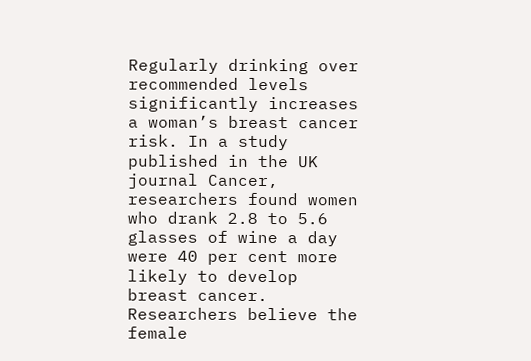Regularly drinking over recommended levels significantly increases a woman’s breast cancer risk. In a study published in the UK journal Cancer, researchers found women who drank 2.8 to 5.6 glasses of wine a day were 40 per cent more likely to develop breast cancer. Researchers believe the female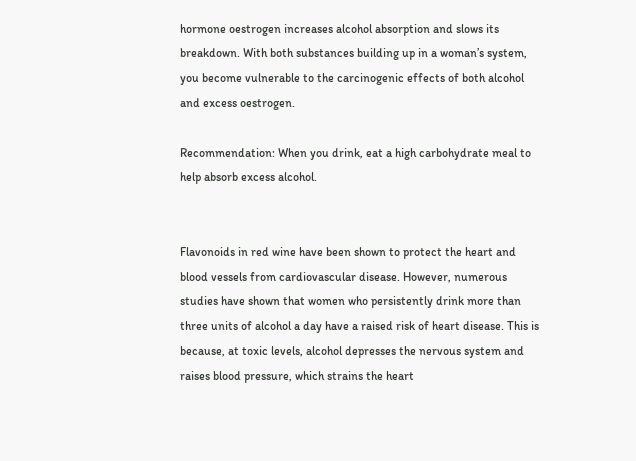hormone oestrogen increases alcohol absorption and slows its breakdown. With both substances building up in a woman’s system, you become vulnerable to the carcinogenic effects of both alcohol and excess oestrogen.

Recommendation: When you drink, eat a high carbohydrate meal to help absorb excess alcohol.


Flavonoids in red wine have been shown to protect the heart and blood vessels from cardiovascular disease. However, numerous studies have shown that women who persistently drink more than three units of alcohol a day have a raised risk of heart disease. This is because, at toxic levels, alcohol depresses the nervous system and raises blood pressure, which strains the heart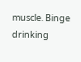muscle. Binge drinking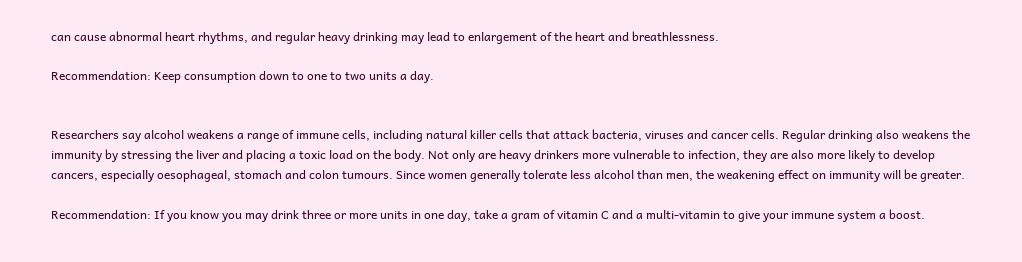can cause abnormal heart rhythms, and regular heavy drinking may lead to enlargement of the heart and breathlessness.

Recommendation: Keep consumption down to one to two units a day.


Researchers say alcohol weakens a range of immune cells, including natural killer cells that attack bacteria, viruses and cancer cells. Regular drinking also weakens the immunity by stressing the liver and placing a toxic load on the body. Not only are heavy drinkers more vulnerable to infection, they are also more likely to develop cancers, especially oesophageal, stomach and colon tumours. Since women generally tolerate less alcohol than men, the weakening effect on immunity will be greater.

Recommendation: If you know you may drink three or more units in one day, take a gram of vitamin C and a multi-vitamin to give your immune system a boost.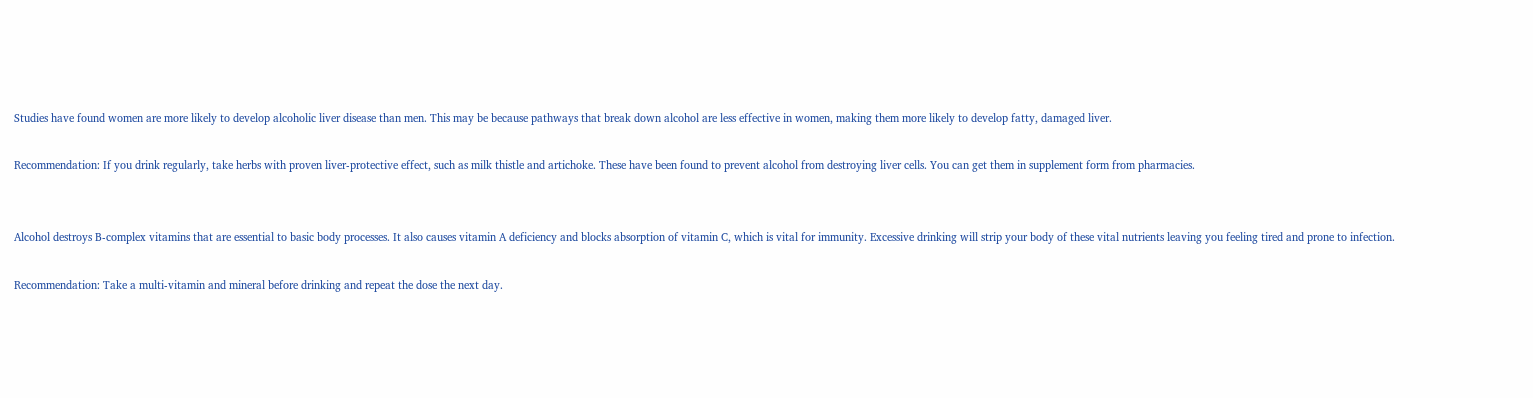Studies have found women are more likely to develop alcoholic liver disease than men. This may be because pathways that break down alcohol are less effective in women, making them more likely to develop fatty, damaged liver.

Recommendation: If you drink regularly, take herbs with proven liver-protective effect, such as milk thistle and artichoke. These have been found to prevent alcohol from destroying liver cells. You can get them in supplement form from pharmacies.


Alcohol destroys B-complex vitamins that are essential to basic body processes. It also causes vitamin A deficiency and blocks absorption of vitamin C, which is vital for immunity. Excessive drinking will strip your body of these vital nutrients leaving you feeling tired and prone to infection.

Recommendation: Take a multi-vitamin and mineral before drinking and repeat the dose the next day.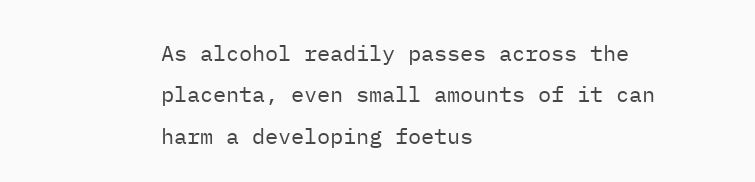As alcohol readily passes across the placenta, even small amounts of it can harm a developing foetus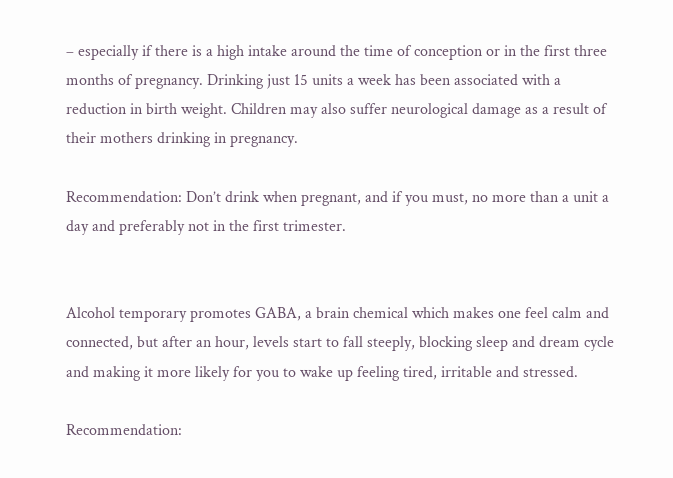– especially if there is a high intake around the time of conception or in the first three months of pregnancy. Drinking just 15 units a week has been associated with a reduction in birth weight. Children may also suffer neurological damage as a result of their mothers drinking in pregnancy.

Recommendation: Don’t drink when pregnant, and if you must, no more than a unit a day and preferably not in the first trimester.


Alcohol temporary promotes GABA, a brain chemical which makes one feel calm and connected, but after an hour, levels start to fall steeply, blocking sleep and dream cycle and making it more likely for you to wake up feeling tired, irritable and stressed.

Recommendation: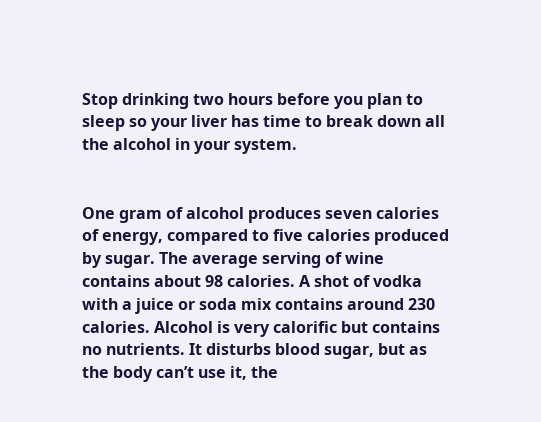Stop drinking two hours before you plan to sleep so your liver has time to break down all the alcohol in your system.


One gram of alcohol produces seven calories of energy, compared to five calories produced by sugar. The average serving of wine contains about 98 calories. A shot of vodka with a juice or soda mix contains around 230 calories. Alcohol is very calorific but contains no nutrients. It disturbs blood sugar, but as the body can’t use it, the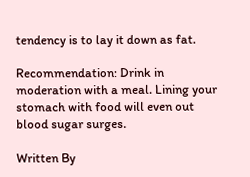tendency is to lay it down as fat.

Recommendation: Drink in moderation with a meal. Lining your stomach with food will even out blood sugar surges.

Written By